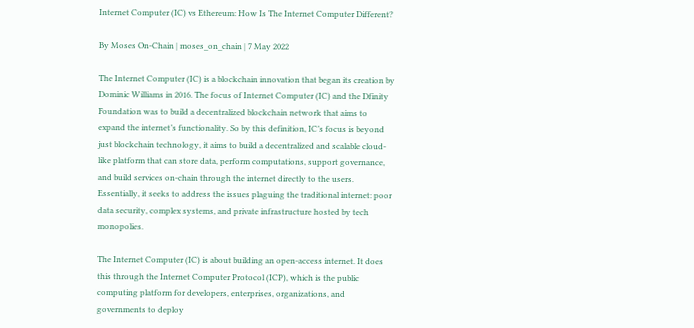Internet Computer (IC) vs Ethereum: How Is The Internet Computer Different?

By Moses On-Chain | moses_on_chain | 7 May 2022

The Internet Computer (IC) is a blockchain innovation that began its creation by Dominic Williams in 2016. The focus of Internet Computer (IC) and the Dfinity Foundation was to build a decentralized blockchain network that aims to expand the internet’s functionality. So by this definition, IC’s focus is beyond just blockchain technology, it aims to build a decentralized and scalable cloud-like platform that can store data, perform computations, support governance, and build services on-chain through the internet directly to the users. Essentially, it seeks to address the issues plaguing the traditional internet: poor data security, complex systems, and private infrastructure hosted by tech monopolies.

The Internet Computer (IC) is about building an open-access internet. It does this through the Internet Computer Protocol (ICP), which is the public computing platform for developers, enterprises, organizations, and governments to deploy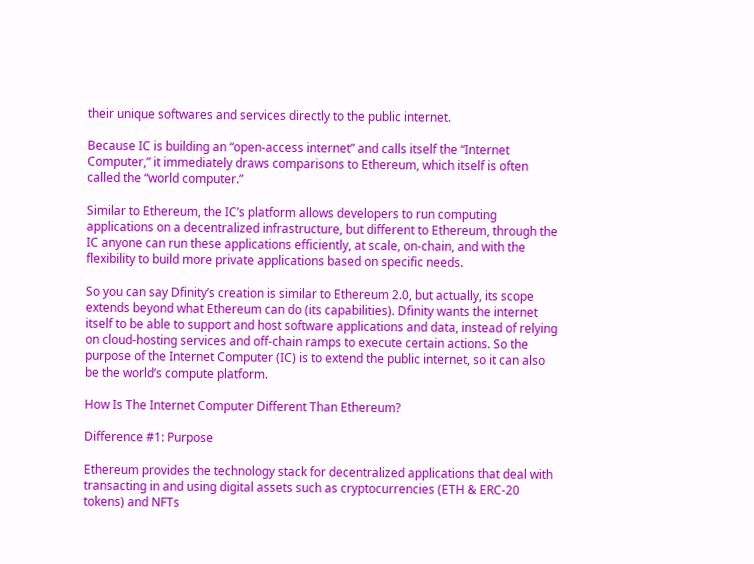their unique softwares and services directly to the public internet.

Because IC is building an “open-access internet” and calls itself the “Internet Computer,” it immediately draws comparisons to Ethereum, which itself is often called the “world computer.”

Similar to Ethereum, the IC’s platform allows developers to run computing applications on a decentralized infrastructure, but different to Ethereum, through the IC anyone can run these applications efficiently, at scale, on-chain, and with the flexibility to build more private applications based on specific needs.

So you can say Dfinity’s creation is similar to Ethereum 2.0, but actually, its scope extends beyond what Ethereum can do (its capabilities). Dfinity wants the internet itself to be able to support and host software applications and data, instead of relying on cloud-hosting services and off-chain ramps to execute certain actions. So the purpose of the Internet Computer (IC) is to extend the public internet, so it can also be the world’s compute platform.

How Is The Internet Computer Different Than Ethereum?

Difference #1: Purpose

Ethereum provides the technology stack for decentralized applications that deal with transacting in and using digital assets such as cryptocurrencies (ETH & ERC-20 tokens) and NFTs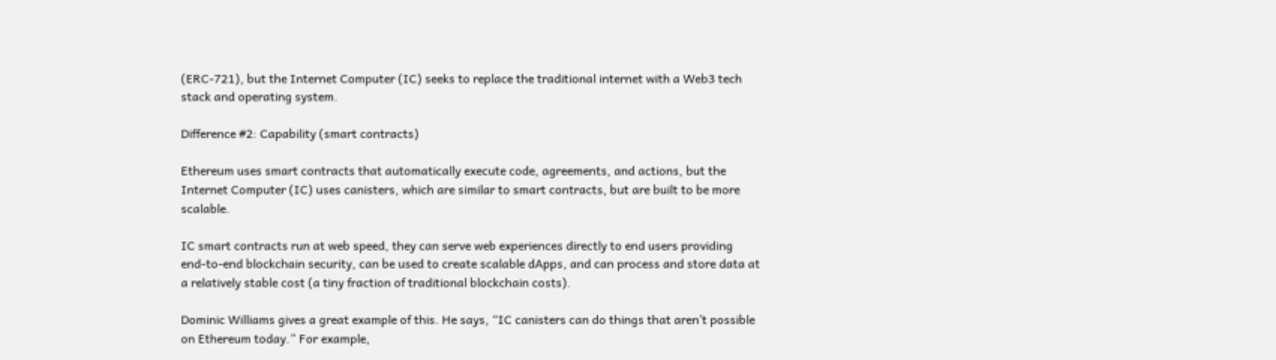(ERC-721), but the Internet Computer (IC) seeks to replace the traditional internet with a Web3 tech stack and operating system.

Difference #2: Capability (smart contracts)

Ethereum uses smart contracts that automatically execute code, agreements, and actions, but the Internet Computer (IC) uses canisters, which are similar to smart contracts, but are built to be more scalable.

IC smart contracts run at web speed, they can serve web experiences directly to end users providing end-to-end blockchain security, can be used to create scalable dApps, and can process and store data at a relatively stable cost (a tiny fraction of traditional blockchain costs).

Dominic Williams gives a great example of this. He says, “IC canisters can do things that aren’t possible on Ethereum today.” For example,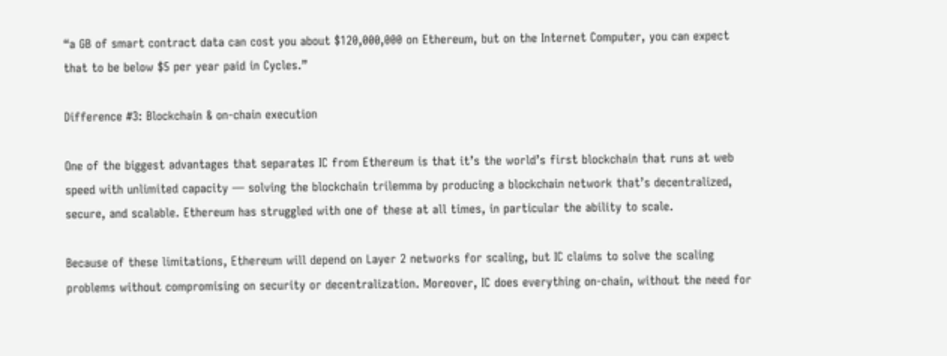“a GB of smart contract data can cost you about $120,000,000 on Ethereum, but on the Internet Computer, you can expect that to be below $5 per year paid in Cycles.”

Difference #3: Blockchain & on-chain execution

One of the biggest advantages that separates IC from Ethereum is that it’s the world’s first blockchain that runs at web speed with unlimited capacity — solving the blockchain trilemma by producing a blockchain network that’s decentralized, secure, and scalable. Ethereum has struggled with one of these at all times, in particular the ability to scale.

Because of these limitations, Ethereum will depend on Layer 2 networks for scaling, but IC claims to solve the scaling problems without compromising on security or decentralization. Moreover, IC does everything on-chain, without the need for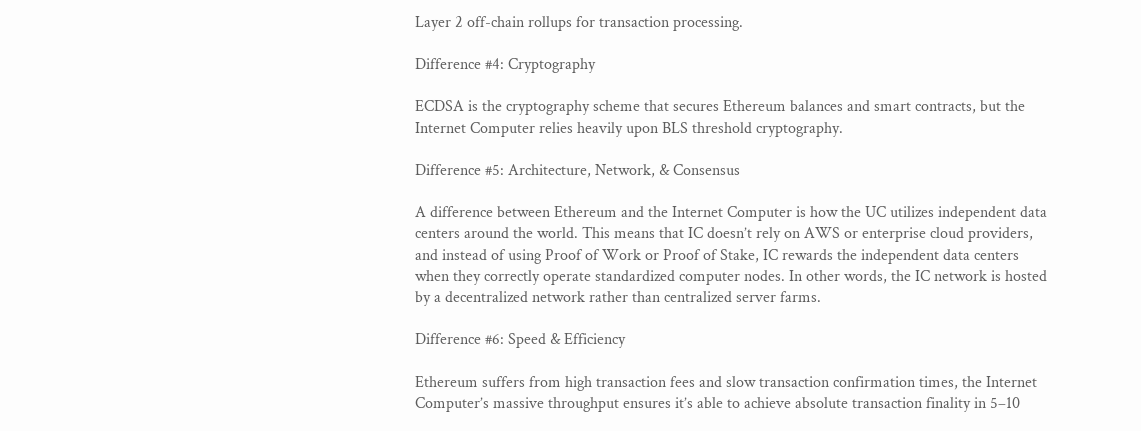Layer 2 off-chain rollups for transaction processing.

Difference #4: Cryptography

ECDSA is the cryptography scheme that secures Ethereum balances and smart contracts, but the Internet Computer relies heavily upon BLS threshold cryptography.

Difference #5: Architecture, Network, & Consensus

A difference between Ethereum and the Internet Computer is how the UC utilizes independent data centers around the world. This means that IC doesn’t rely on AWS or enterprise cloud providers, and instead of using Proof of Work or Proof of Stake, IC rewards the independent data centers when they correctly operate standardized computer nodes. In other words, the IC network is hosted by a decentralized network rather than centralized server farms.

Difference #6: Speed & Efficiency

Ethereum suffers from high transaction fees and slow transaction confirmation times, the Internet Computer’s massive throughput ensures it’s able to achieve absolute transaction finality in 5–10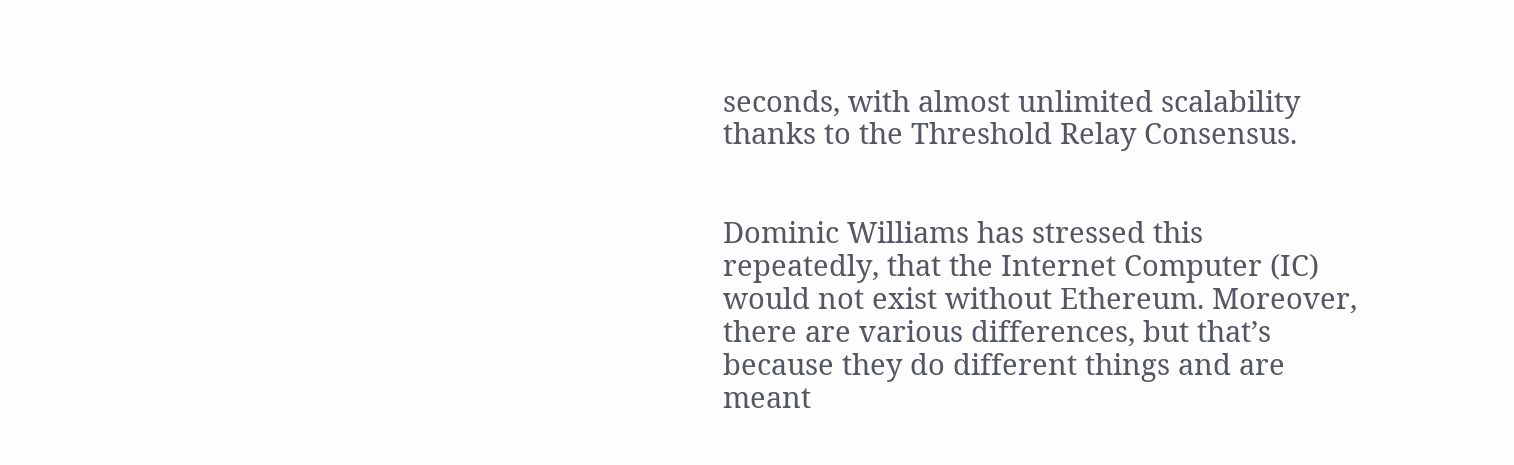seconds, with almost unlimited scalability thanks to the Threshold Relay Consensus.


Dominic Williams has stressed this repeatedly, that the Internet Computer (IC) would not exist without Ethereum. Moreover, there are various differences, but that’s because they do different things and are meant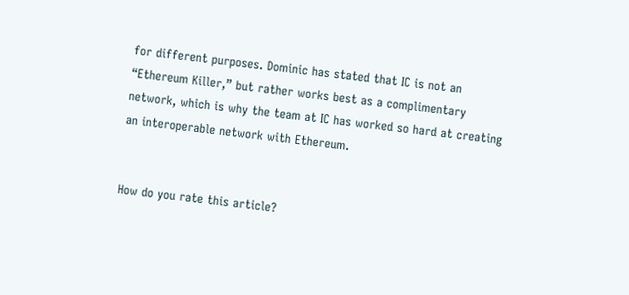for different purposes. Dominic has stated that IC is not an “Ethereum Killer,” but rather works best as a complimentary network, which is why the team at IC has worked so hard at creating an interoperable network with Ethereum.


How do you rate this article?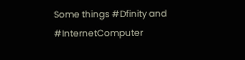Some things #Dfinity and #InternetComputer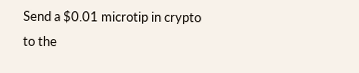Send a $0.01 microtip in crypto to the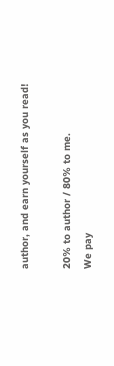author, and earn yourself as you read!

20% to author / 80% to me.
We pay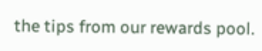the tips from our rewards pool.